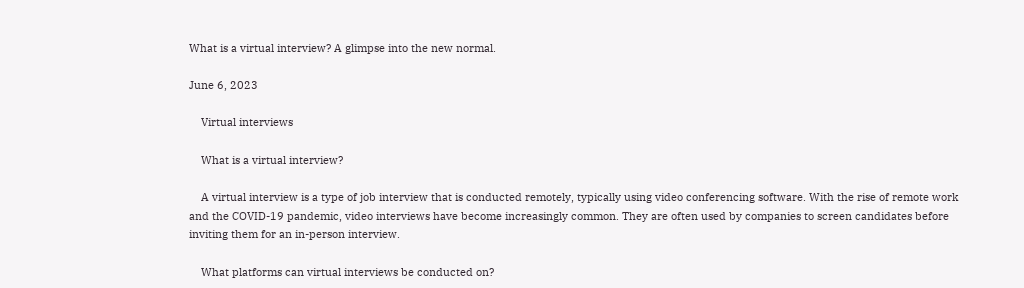What is a virtual interview? A glimpse into the new normal.

June 6, 2023

    Virtual interviews

    What is a virtual interview?

    A virtual interview is a type of job interview that is conducted remotely, typically using video conferencing software. With the rise of remote work and the COVID-19 pandemic, video interviews have become increasingly common. They are often used by companies to screen candidates before inviting them for an in-person interview.

    What platforms can virtual interviews be conducted on?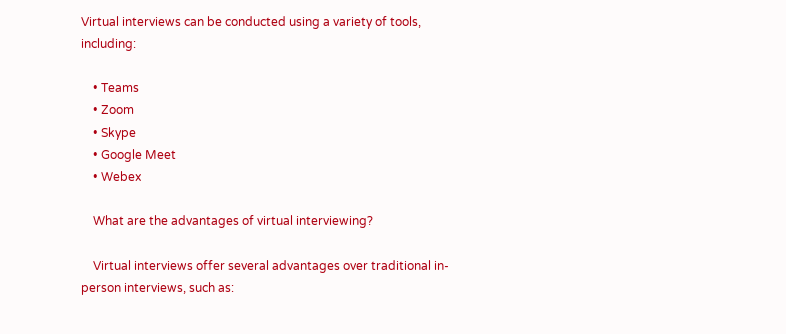Virtual interviews can be conducted using a variety of tools, including:

    • Teams
    • Zoom
    • Skype
    • Google Meet
    • Webex

    What are the advantages of virtual interviewing?

    Virtual interviews offer several advantages over traditional in-person interviews, such as: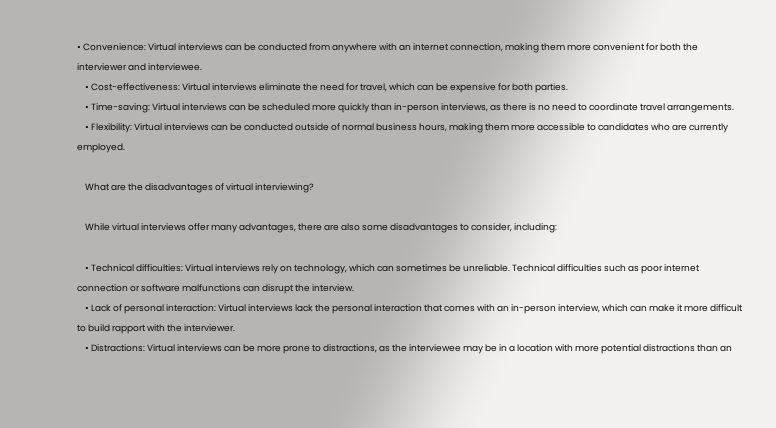• Convenience: Virtual interviews can be conducted from anywhere with an internet connection, making them more convenient for both the interviewer and interviewee.
    • Cost-effectiveness: Virtual interviews eliminate the need for travel, which can be expensive for both parties.
    • Time-saving: Virtual interviews can be scheduled more quickly than in-person interviews, as there is no need to coordinate travel arrangements.
    • Flexibility: Virtual interviews can be conducted outside of normal business hours, making them more accessible to candidates who are currently employed.

    What are the disadvantages of virtual interviewing?

    While virtual interviews offer many advantages, there are also some disadvantages to consider, including:

    • Technical difficulties: Virtual interviews rely on technology, which can sometimes be unreliable. Technical difficulties such as poor internet connection or software malfunctions can disrupt the interview.
    • Lack of personal interaction: Virtual interviews lack the personal interaction that comes with an in-person interview, which can make it more difficult to build rapport with the interviewer.
    • Distractions: Virtual interviews can be more prone to distractions, as the interviewee may be in a location with more potential distractions than an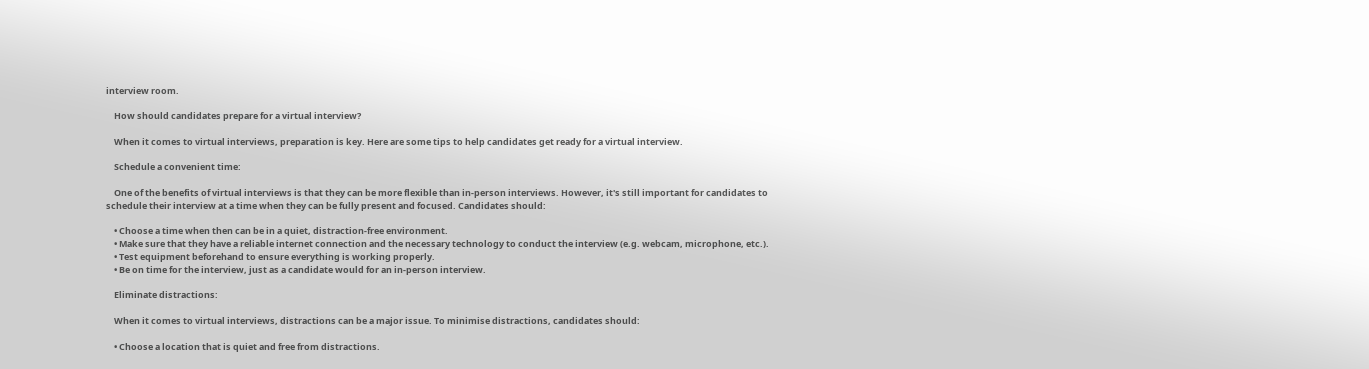interview room.

    How should candidates prepare for a virtual interview?

    When it comes to virtual interviews, preparation is key. Here are some tips to help candidates get ready for a virtual interview.

    Schedule a convenient time:

    One of the benefits of virtual interviews is that they can be more flexible than in-person interviews. However, it's still important for candidates to schedule their interview at a time when they can be fully present and focused. Candidates should:

    • Choose a time when then can be in a quiet, distraction-free environment.
    • Make sure that they have a reliable internet connection and the necessary technology to conduct the interview (e.g. webcam, microphone, etc.).
    • Test equipment beforehand to ensure everything is working properly.
    • Be on time for the interview, just as a candidate would for an in-person interview.

    Eliminate distractions:

    When it comes to virtual interviews, distractions can be a major issue. To minimise distractions, candidates should:

    • Choose a location that is quiet and free from distractions.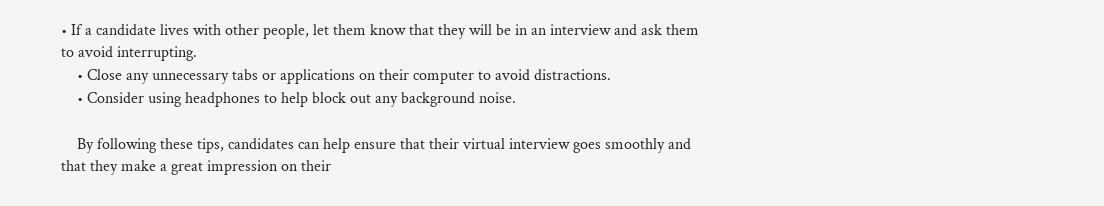• If a candidate lives with other people, let them know that they will be in an interview and ask them to avoid interrupting.
    • Close any unnecessary tabs or applications on their computer to avoid distractions.
    • Consider using headphones to help block out any background noise.

    By following these tips, candidates can help ensure that their virtual interview goes smoothly and that they make a great impression on their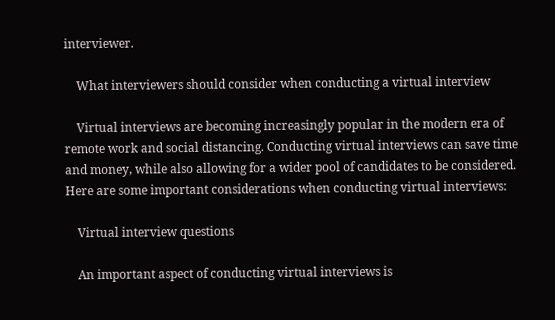interviewer.

    What interviewers should consider when conducting a virtual interview

    Virtual interviews are becoming increasingly popular in the modern era of remote work and social distancing. Conducting virtual interviews can save time and money, while also allowing for a wider pool of candidates to be considered. Here are some important considerations when conducting virtual interviews:

    Virtual interview questions

    An important aspect of conducting virtual interviews is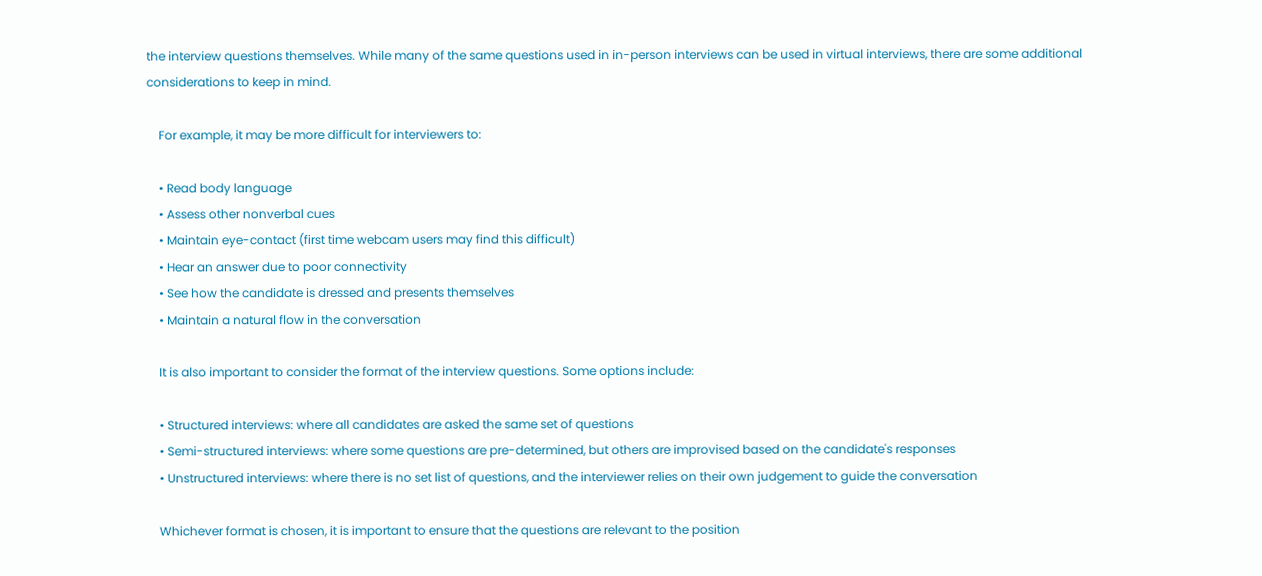the interview questions themselves. While many of the same questions used in in-person interviews can be used in virtual interviews, there are some additional considerations to keep in mind.

    For example, it may be more difficult for interviewers to:

    • Read body language
    • Assess other nonverbal cues
    • Maintain eye-contact (first time webcam users may find this difficult)
    • Hear an answer due to poor connectivity
    • See how the candidate is dressed and presents themselves
    • Maintain a natural flow in the conversation

    It is also important to consider the format of the interview questions. Some options include:

    • Structured interviews: where all candidates are asked the same set of questions
    • Semi-structured interviews: where some questions are pre-determined, but others are improvised based on the candidate's responses
    • Unstructured interviews: where there is no set list of questions, and the interviewer relies on their own judgement to guide the conversation

    Whichever format is chosen, it is important to ensure that the questions are relevant to the position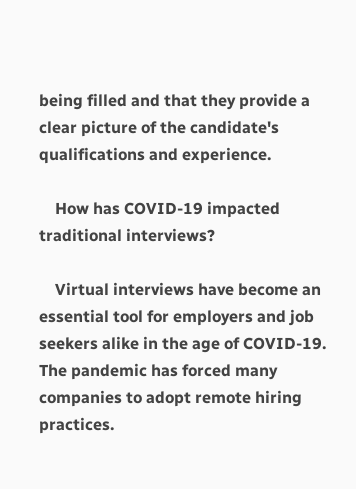being filled and that they provide a clear picture of the candidate's qualifications and experience.

    How has COVID-19 impacted traditional interviews?

    Virtual interviews have become an essential tool for employers and job seekers alike in the age of COVID-19. The pandemic has forced many companies to adopt remote hiring practices.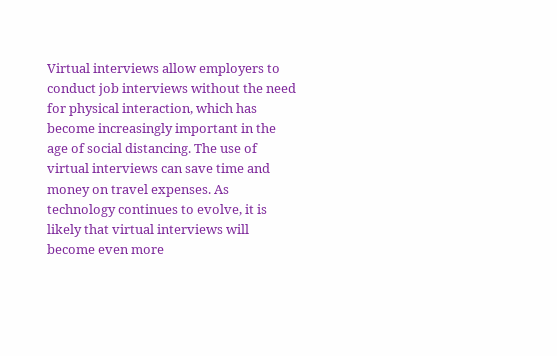Virtual interviews allow employers to conduct job interviews without the need for physical interaction, which has become increasingly important in the age of social distancing. The use of virtual interviews can save time and money on travel expenses. As technology continues to evolve, it is likely that virtual interviews will become even more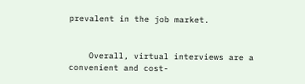prevalent in the job market.


    Overall, virtual interviews are a convenient and cost-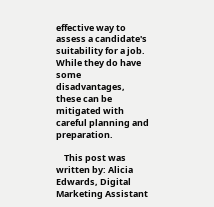effective way to assess a candidate's suitability for a job. While they do have some disadvantages, these can be mitigated with careful planning and preparation.

    This post was written by: Alicia Edwards, Digital Marketing Assistant